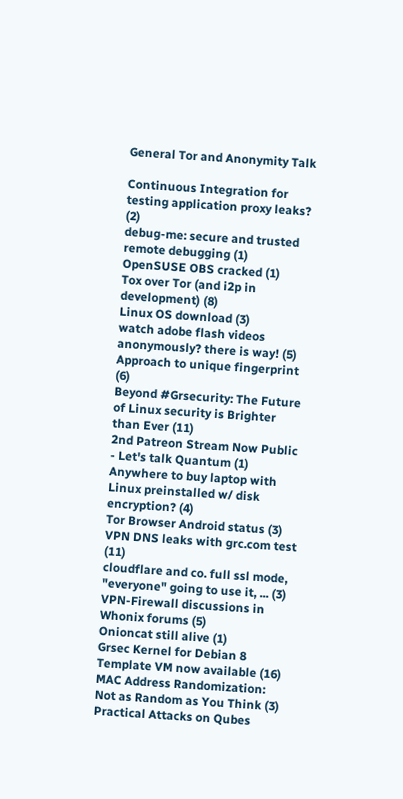General Tor and Anonymity Talk

Continuous Integration for testing application proxy leaks? (2)
debug-me: secure and trusted remote debugging (1)
OpenSUSE OBS cracked (1)
Tox over Tor (and i2p in development) (8)
Linux OS download (3)
watch adobe flash videos anonymously? there is way! (5)
Approach to unique fingerprint (6)
Beyond #Grsecurity: The Future of Linux security is Brighter than Ever (11)
2nd Patreon Stream Now Public - Let's talk Quantum (1)
Anywhere to buy laptop with Linux preinstalled w/ disk encryption? (4)
Tor Browser Android status (3)
VPN DNS leaks with grc.com test (11)
cloudflare and co. full ssl mode, "everyone" going to use it, ... (3)
VPN-Firewall discussions in Whonix forums (5)
Onioncat still alive (1)
Grsec Kernel for Debian 8 Template VM now available (16)
MAC Address Randomization: Not as Random as You Think (3)
Practical Attacks on Qubes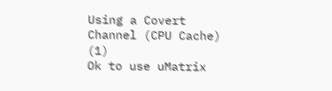Using a Covert Channel (CPU Cache) (1)
Ok to use uMatrix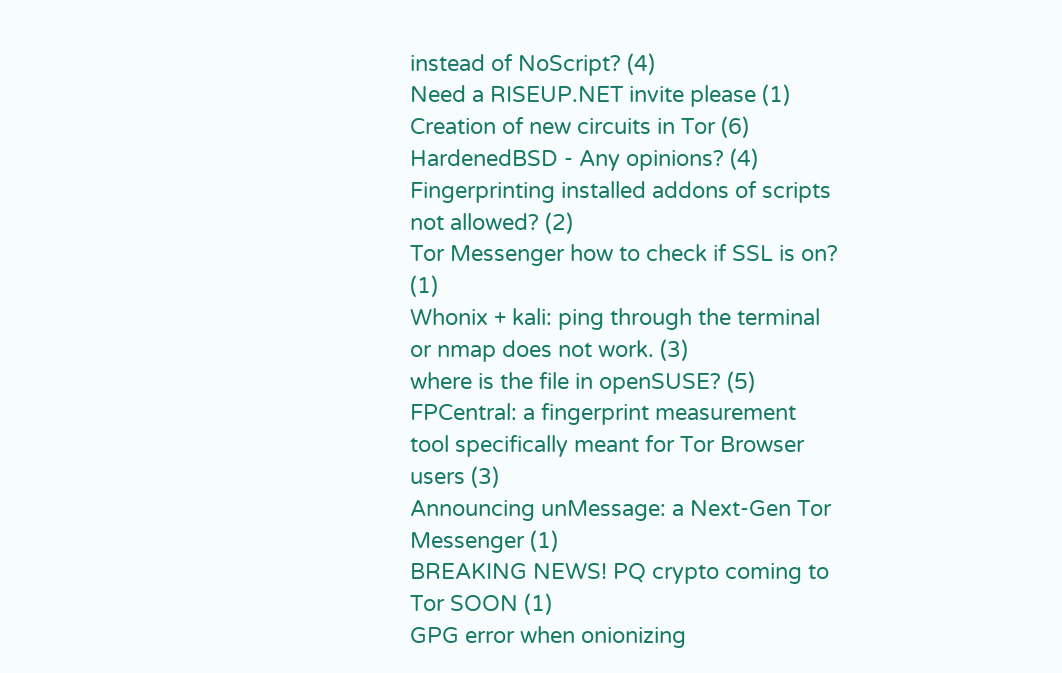instead of NoScript? (4)
Need a RISEUP.NET invite please (1)
Creation of new circuits in Tor (6)
HardenedBSD - Any opinions? (4)
Fingerprinting installed addons of scripts not allowed? (2)
Tor Messenger how to check if SSL is on? (1)
Whonix + kali: ping through the terminal or nmap does not work. (3)
where is the file in openSUSE? (5)
FPCentral: a fingerprint measurement tool specifically meant for Tor Browser users (3)
Announcing unMessage: a Next-Gen Tor Messenger (1)
BREAKING NEWS! PQ crypto coming to Tor SOON (1)
GPG error when onionizing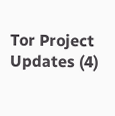Tor Project Updates (4)